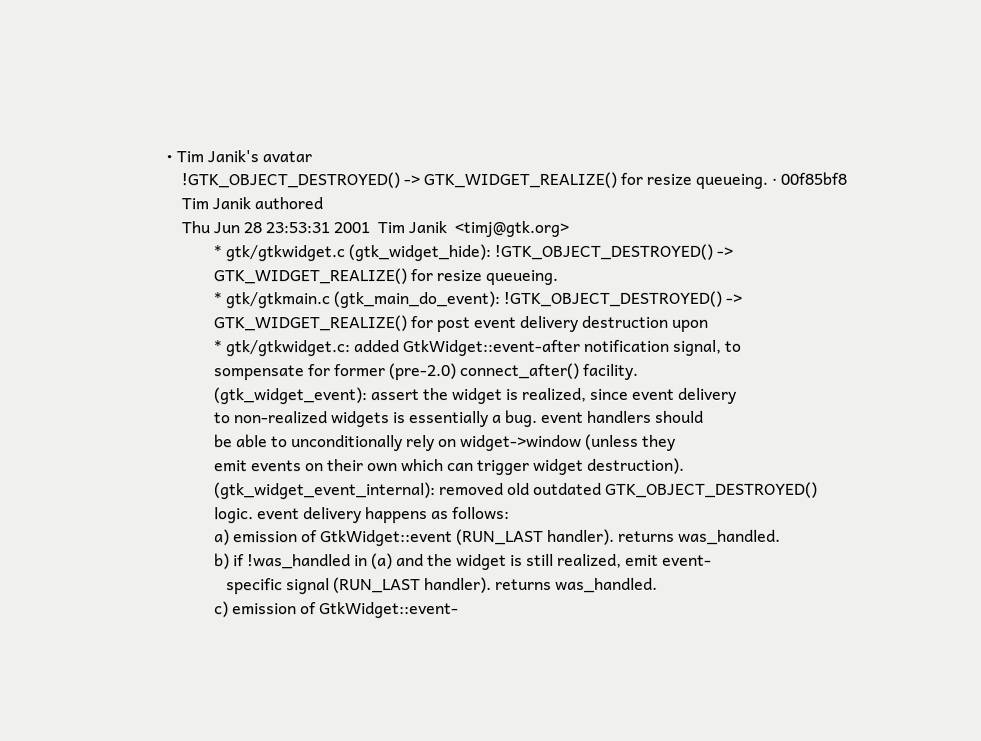• Tim Janik's avatar
    !GTK_OBJECT_DESTROYED() -> GTK_WIDGET_REALIZE() for resize queueing. · 00f85bf8
    Tim Janik authored
    Thu Jun 28 23:53:31 2001  Tim Janik  <timj@gtk.org>
            * gtk/gtkwidget.c (gtk_widget_hide): !GTK_OBJECT_DESTROYED() ->
            GTK_WIDGET_REALIZE() for resize queueing.
            * gtk/gtkmain.c (gtk_main_do_event): !GTK_OBJECT_DESTROYED() ->
            GTK_WIDGET_REALIZE() for post event delivery destruction upon
            * gtk/gtkwidget.c: added GtkWidget::event-after notification signal, to
            sompensate for former (pre-2.0) connect_after() facility.
            (gtk_widget_event): assert the widget is realized, since event delivery
            to non-realized widgets is essentially a bug. event handlers should
            be able to unconditionally rely on widget->window (unless they
            emit events on their own which can trigger widget destruction).
            (gtk_widget_event_internal): removed old outdated GTK_OBJECT_DESTROYED()
            logic. event delivery happens as follows:
            a) emission of GtkWidget::event (RUN_LAST handler). returns was_handled.
            b) if !was_handled in (a) and the widget is still realized, emit event-
               specific signal (RUN_LAST handler). returns was_handled.
            c) emission of GtkWidget::event-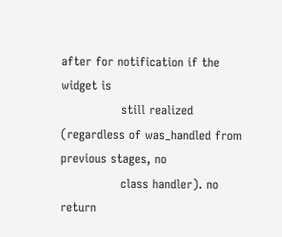after for notification if the widget is
               still realized (regardless of was_handled from previous stages, no
               class handler). no return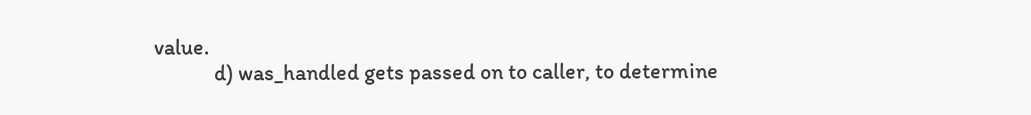value.
            d) was_handled gets passed on to caller, to determine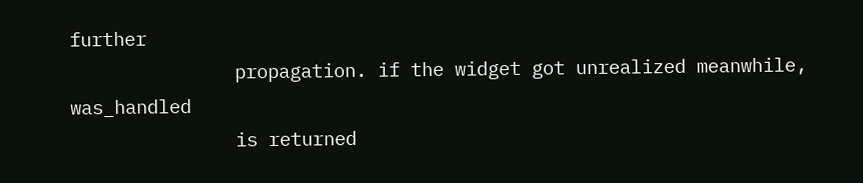further
               propagation. if the widget got unrealized meanwhile, was_handled
               is returned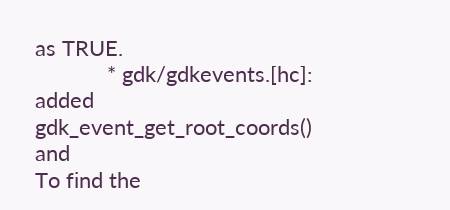as TRUE.
            * gdk/gdkevents.[hc]: added gdk_event_get_root_coords() and
To find the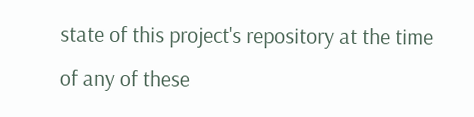state of this project's repository at the time of any of these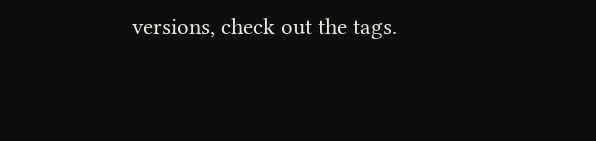versions, check out the tags.